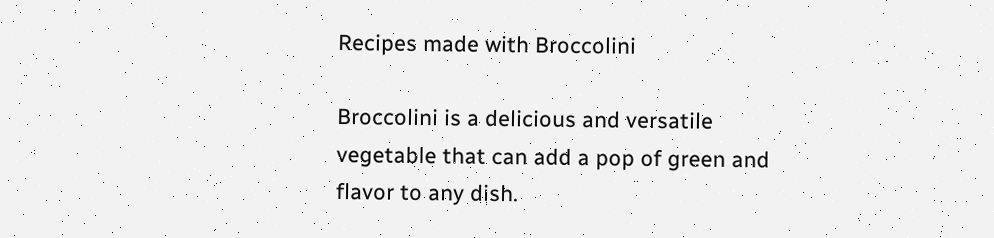Recipes made with Broccolini

Broccolini is a delicious and versatile vegetable that can add a pop of green and flavor to any dish.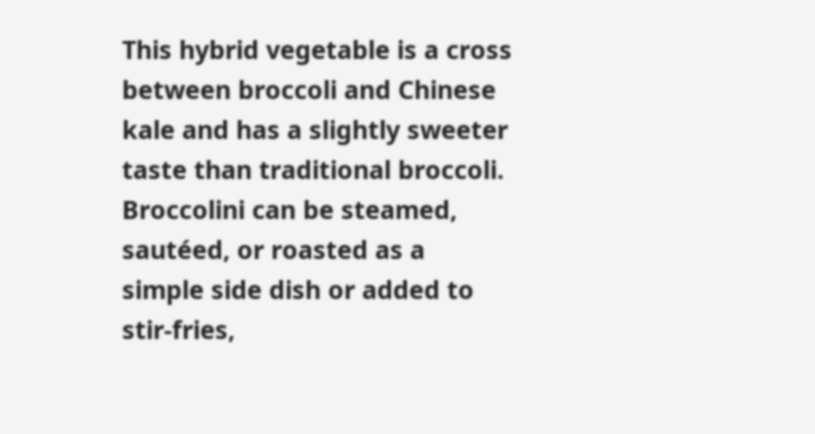This hybrid vegetable is a cross between broccoli and Chinese kale and has a slightly sweeter taste than traditional broccoli. Broccolini can be steamed, sautéed, or roasted as a simple side dish or added to stir-fries,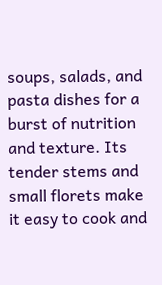soups, salads, and pasta dishes for a burst of nutrition and texture. Its tender stems and small florets make it easy to cook and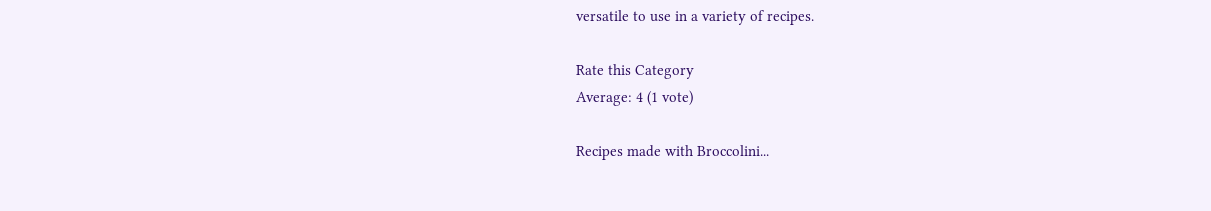versatile to use in a variety of recipes.

Rate this Category
Average: 4 (1 vote)

Recipes made with Broccolini...